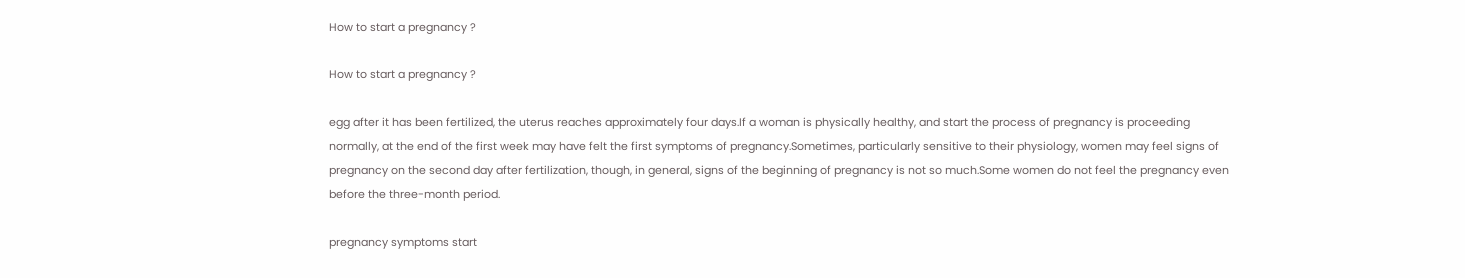How to start a pregnancy ?

How to start a pregnancy ?

egg after it has been fertilized, the uterus reaches approximately four days.If a woman is physically healthy, and start the process of pregnancy is proceeding normally, at the end of the first week may have felt the first symptoms of pregnancy.Sometimes, particularly sensitive to their physiology, women may feel signs of pregnancy on the second day after fertilization, though, in general, signs of the beginning of pregnancy is not so much.Some women do not feel the pregnancy even before the three-month period.

pregnancy symptoms start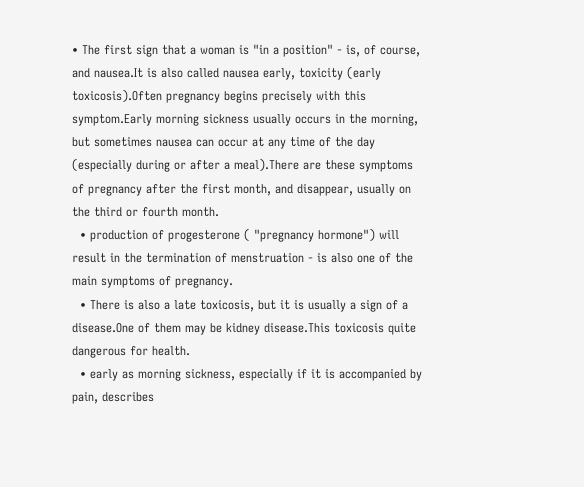• The first sign that a woman is "in a position" - is, of course, and nausea.It is also called nausea early, toxicity (early toxicosis).Often pregnancy begins precisely with this symptom.Early morning sickness usually occurs in the morning, but sometimes nausea can occur at any time of the day (especially during or after a meal).There are these symptoms of pregnancy after the first month, and disappear, usually on the third or fourth month.
  • production of progesterone ( "pregnancy hormone") will result in the termination of menstruation - is also one of the main symptoms of pregnancy.
  • There is also a late toxicosis, but it is usually a sign of a disease.One of them may be kidney disease.This toxicosis quite dangerous for health.
  • early as morning sickness, especially if it is accompanied by pain, describes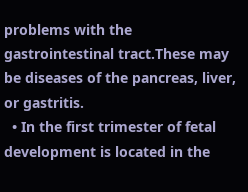problems with the gastrointestinal tract.These may be diseases of the pancreas, liver, or gastritis.
  • In the first trimester of fetal development is located in the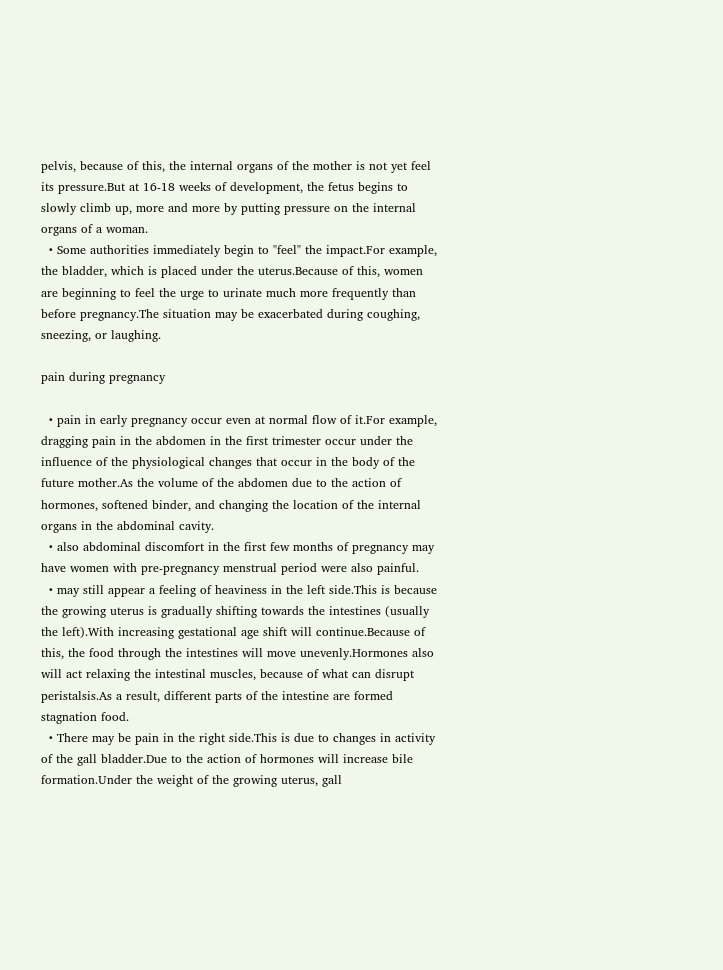pelvis, because of this, the internal organs of the mother is not yet feel its pressure.But at 16-18 weeks of development, the fetus begins to slowly climb up, more and more by putting pressure on the internal organs of a woman.
  • Some authorities immediately begin to "feel" the impact.For example, the bladder, which is placed under the uterus.Because of this, women are beginning to feel the urge to urinate much more frequently than before pregnancy.The situation may be exacerbated during coughing, sneezing, or laughing.

pain during pregnancy

  • pain in early pregnancy occur even at normal flow of it.For example, dragging pain in the abdomen in the first trimester occur under the influence of the physiological changes that occur in the body of the future mother.As the volume of the abdomen due to the action of hormones, softened binder, and changing the location of the internal organs in the abdominal cavity.
  • also abdominal discomfort in the first few months of pregnancy may have women with pre-pregnancy menstrual period were also painful.
  • may still appear a feeling of heaviness in the left side.This is because the growing uterus is gradually shifting towards the intestines (usually the left).With increasing gestational age shift will continue.Because of this, the food through the intestines will move unevenly.Hormones also will act relaxing the intestinal muscles, because of what can disrupt peristalsis.As a result, different parts of the intestine are formed stagnation food.
  • There may be pain in the right side.This is due to changes in activity of the gall bladder.Due to the action of hormones will increase bile formation.Under the weight of the growing uterus, gall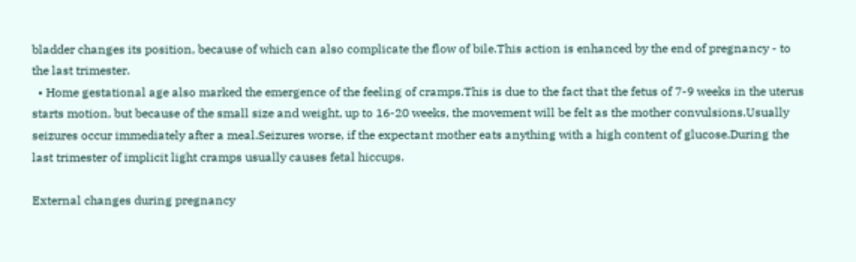bladder changes its position, because of which can also complicate the flow of bile.This action is enhanced by the end of pregnancy - to the last trimester.
  • Home gestational age also marked the emergence of the feeling of cramps.This is due to the fact that the fetus of 7-9 weeks in the uterus starts motion, but because of the small size and weight, up to 16-20 weeks, the movement will be felt as the mother convulsions.Usually seizures occur immediately after a meal.Seizures worse, if the expectant mother eats anything with a high content of glucose.During the last trimester of implicit light cramps usually causes fetal hiccups.

External changes during pregnancy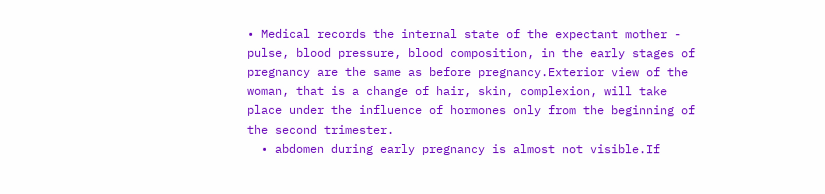• Medical records the internal state of the expectant mother - pulse, blood pressure, blood composition, in the early stages of pregnancy are the same as before pregnancy.Exterior view of the woman, that is a change of hair, skin, complexion, will take place under the influence of hormones only from the beginning of the second trimester.
  • abdomen during early pregnancy is almost not visible.If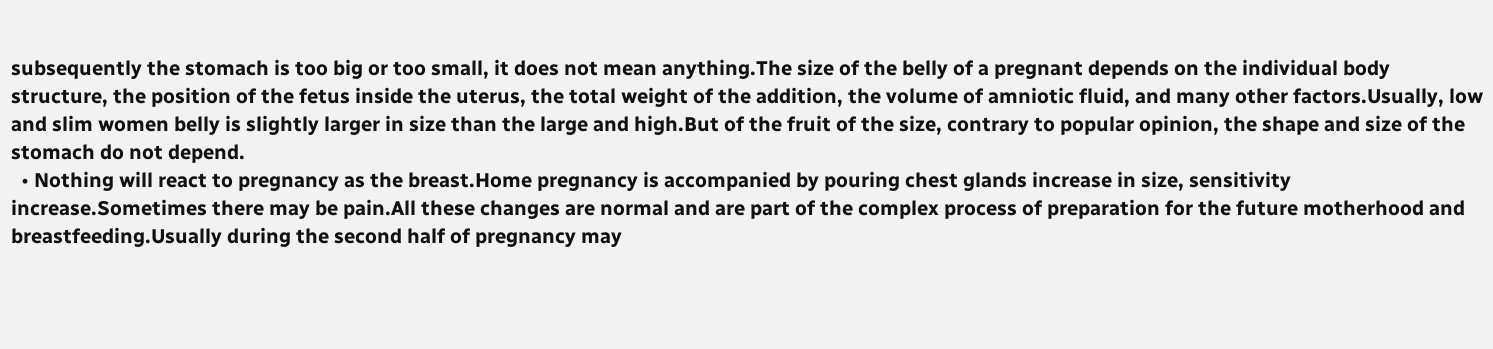subsequently the stomach is too big or too small, it does not mean anything.The size of the belly of a pregnant depends on the individual body structure, the position of the fetus inside the uterus, the total weight of the addition, the volume of amniotic fluid, and many other factors.Usually, low and slim women belly is slightly larger in size than the large and high.But of the fruit of the size, contrary to popular opinion, the shape and size of the stomach do not depend.
  • Nothing will react to pregnancy as the breast.Home pregnancy is accompanied by pouring chest glands increase in size, sensitivity increase.Sometimes there may be pain.All these changes are normal and are part of the complex process of preparation for the future motherhood and breastfeeding.Usually during the second half of pregnancy may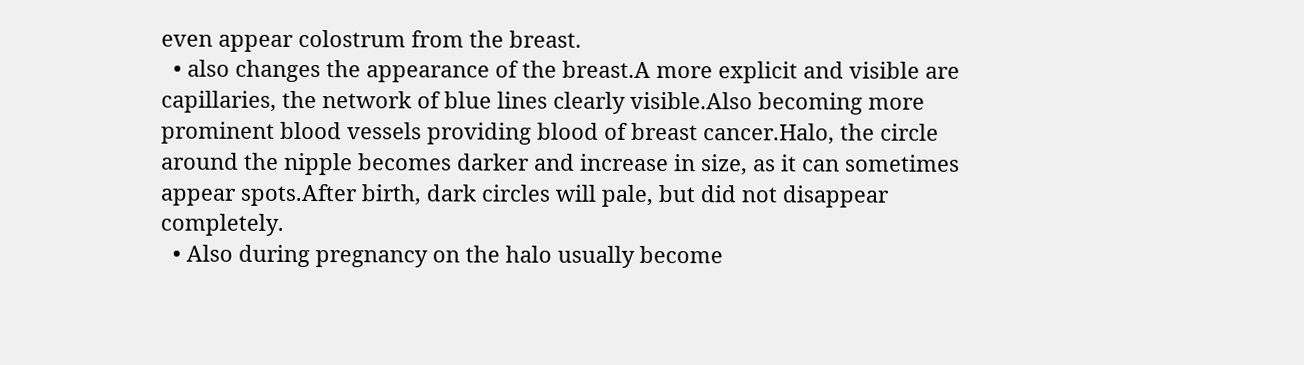even appear colostrum from the breast.
  • also changes the appearance of the breast.A more explicit and visible are capillaries, the network of blue lines clearly visible.Also becoming more prominent blood vessels providing blood of breast cancer.Halo, the circle around the nipple becomes darker and increase in size, as it can sometimes appear spots.After birth, dark circles will pale, but did not disappear completely.
  • Also during pregnancy on the halo usually become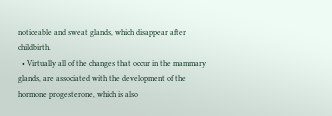noticeable and sweat glands, which disappear after childbirth.
  • Virtually all of the changes that occur in the mammary glands, are associated with the development of the hormone progesterone, which is also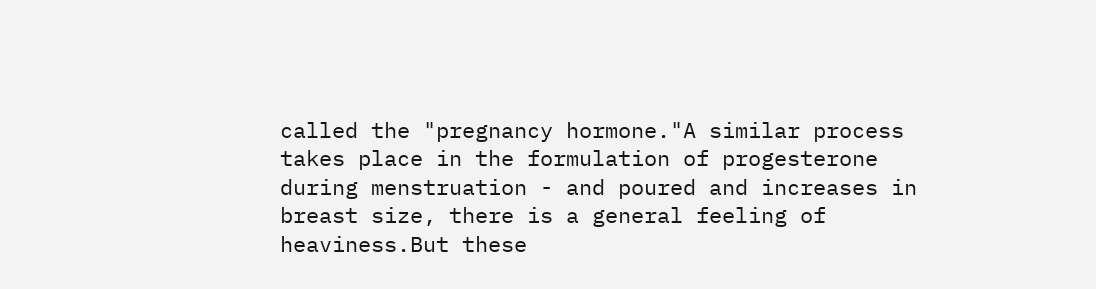called the "pregnancy hormone."A similar process takes place in the formulation of progesterone during menstruation - and poured and increases in breast size, there is a general feeling of heaviness.But these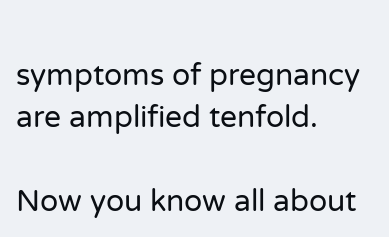symptoms of pregnancy are amplified tenfold.

Now you know all about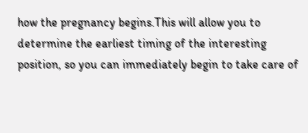how the pregnancy begins.This will allow you to determine the earliest timing of the interesting position, so you can immediately begin to take care of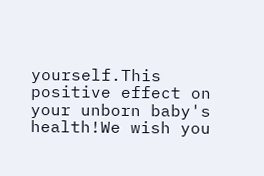yourself.This positive effect on your unborn baby's health!We wish you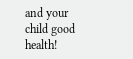and your child good health!